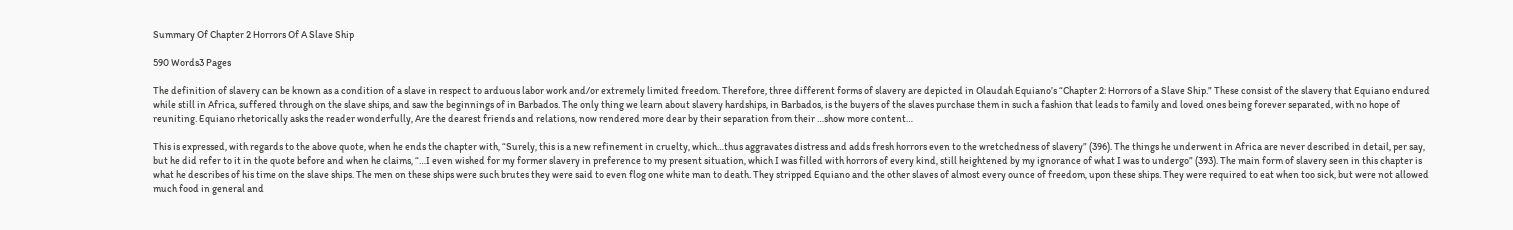Summary Of Chapter 2 Horrors Of A Slave Ship

590 Words3 Pages

The definition of slavery can be known as a condition of a slave in respect to arduous labor work and/or extremely limited freedom. Therefore, three different forms of slavery are depicted in Olaudah Equiano’s “Chapter 2: Horrors of a Slave Ship.” These consist of the slavery that Equiano endured while still in Africa, suffered through on the slave ships, and saw the beginnings of in Barbados. The only thing we learn about slavery hardships, in Barbados, is the buyers of the slaves purchase them in such a fashion that leads to family and loved ones being forever separated, with no hope of reuniting. Equiano rhetorically asks the reader wonderfully, Are the dearest friends and relations, now rendered more dear by their separation from their …show more content…

This is expressed, with regards to the above quote, when he ends the chapter with, “Surely, this is a new refinement in cruelty, which…thus aggravates distress and adds fresh horrors even to the wretchedness of slavery” (396). The things he underwent in Africa are never described in detail, per say, but he did refer to it in the quote before and when he claims, “…I even wished for my former slavery in preference to my present situation, which I was filled with horrors of every kind, still heightened by my ignorance of what I was to undergo” (393). The main form of slavery seen in this chapter is what he describes of his time on the slave ships. The men on these ships were such brutes they were said to even flog one white man to death. They stripped Equiano and the other slaves of almost every ounce of freedom, upon these ships. They were required to eat when too sick, but were not allowed much food in general and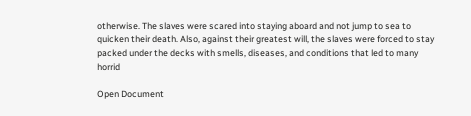otherwise. The slaves were scared into staying aboard and not jump to sea to quicken their death. Also, against their greatest will, the slaves were forced to stay packed under the decks with smells, diseases, and conditions that led to many horrid

Open Document